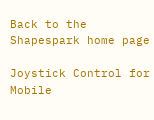Back to the Shapespark home page

Joystick Control for Mobile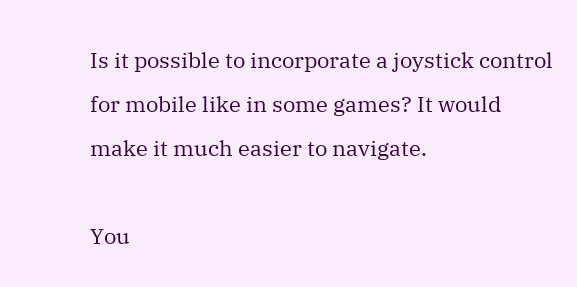Is it possible to incorporate a joystick control for mobile like in some games? It would make it much easier to navigate.

You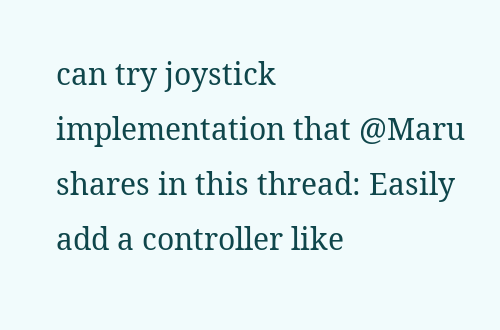can try joystick implementation that @Maru shares in this thread: Easily add a controller like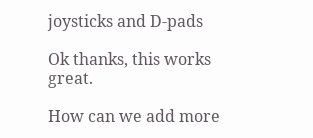joysticks and D-pads

Ok thanks, this works great.

How can we add more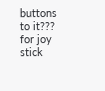buttons to it???
for joy stick